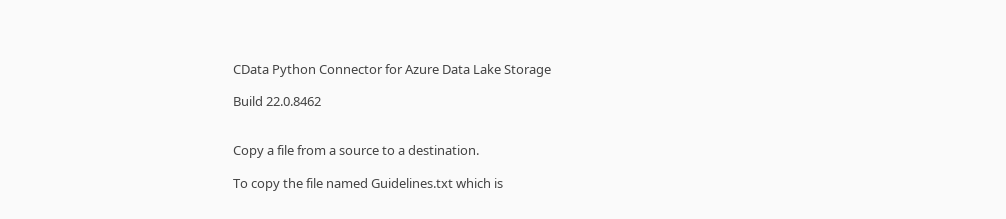CData Python Connector for Azure Data Lake Storage

Build 22.0.8462


Copy a file from a source to a destination.

To copy the file named Guidelines.txt which is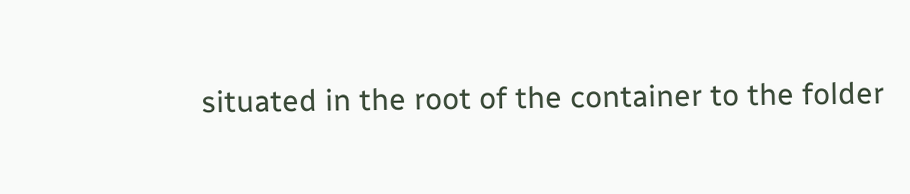situated in the root of the container to the folder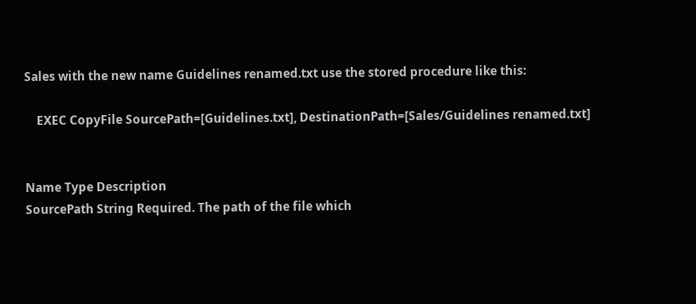Sales with the new name Guidelines renamed.txt use the stored procedure like this:

    EXEC CopyFile SourcePath=[Guidelines.txt], DestinationPath=[Sales/Guidelines renamed.txt]


Name Type Description
SourcePath String Required. The path of the file which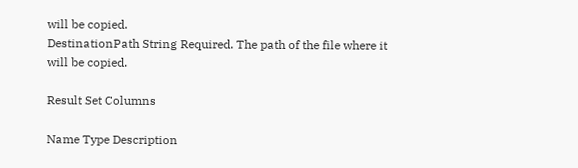will be copied.
DestinationPath String Required. The path of the file where it will be copied.

Result Set Columns

Name Type Description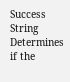Success String Determines if the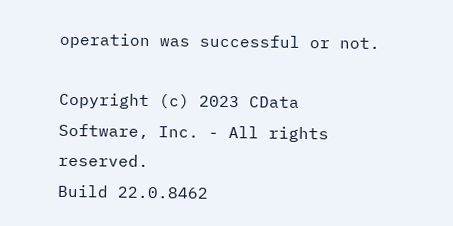operation was successful or not.

Copyright (c) 2023 CData Software, Inc. - All rights reserved.
Build 22.0.8462